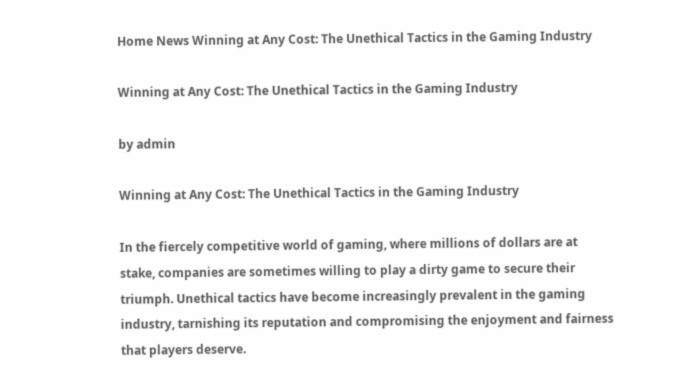Home News Winning at Any Cost: The Unethical Tactics in the Gaming Industry

Winning at Any Cost: The Unethical Tactics in the Gaming Industry

by admin

Winning at Any Cost: The Unethical Tactics in the Gaming Industry

In the fiercely competitive world of gaming, where millions of dollars are at stake, companies are sometimes willing to play a dirty game to secure their triumph. Unethical tactics have become increasingly prevalent in the gaming industry, tarnishing its reputation and compromising the enjoyment and fairness that players deserve.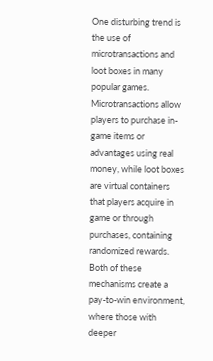One disturbing trend is the use of microtransactions and loot boxes in many popular games. Microtransactions allow players to purchase in-game items or advantages using real money, while loot boxes are virtual containers that players acquire in game or through purchases, containing randomized rewards. Both of these mechanisms create a pay-to-win environment, where those with deeper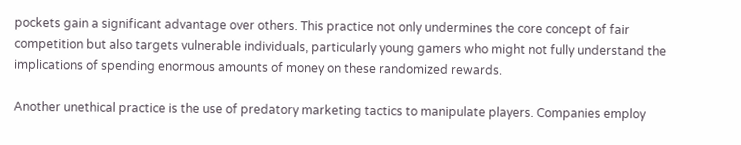pockets gain a significant advantage over others. This practice not only undermines the core concept of fair competition but also targets vulnerable individuals, particularly young gamers who might not fully understand the implications of spending enormous amounts of money on these randomized rewards.

Another unethical practice is the use of predatory marketing tactics to manipulate players. Companies employ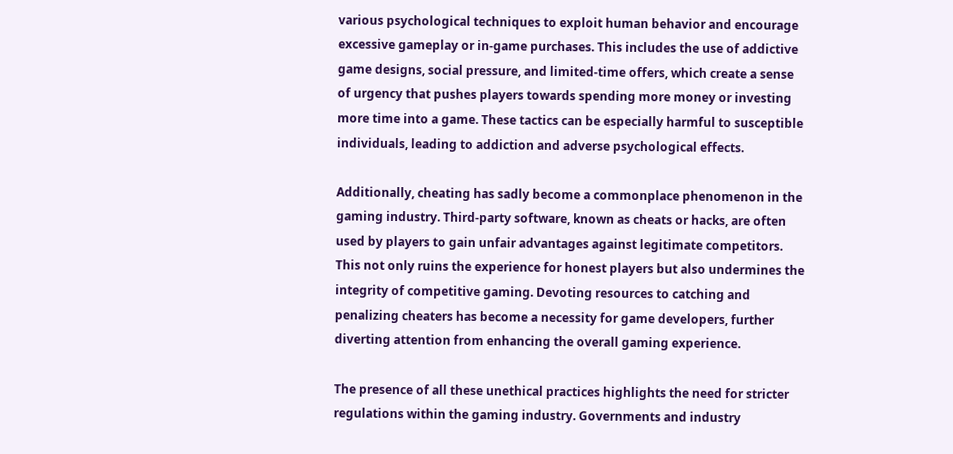various psychological techniques to exploit human behavior and encourage excessive gameplay or in-game purchases. This includes the use of addictive game designs, social pressure, and limited-time offers, which create a sense of urgency that pushes players towards spending more money or investing more time into a game. These tactics can be especially harmful to susceptible individuals, leading to addiction and adverse psychological effects.

Additionally, cheating has sadly become a commonplace phenomenon in the gaming industry. Third-party software, known as cheats or hacks, are often used by players to gain unfair advantages against legitimate competitors. This not only ruins the experience for honest players but also undermines the integrity of competitive gaming. Devoting resources to catching and penalizing cheaters has become a necessity for game developers, further diverting attention from enhancing the overall gaming experience.

The presence of all these unethical practices highlights the need for stricter regulations within the gaming industry. Governments and industry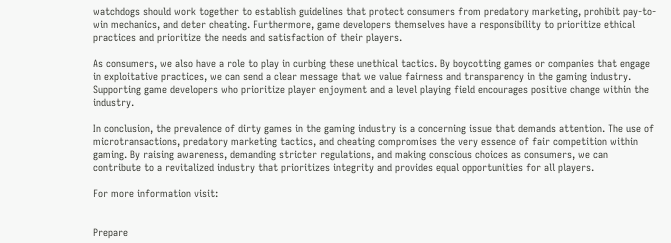watchdogs should work together to establish guidelines that protect consumers from predatory marketing, prohibit pay-to-win mechanics, and deter cheating. Furthermore, game developers themselves have a responsibility to prioritize ethical practices and prioritize the needs and satisfaction of their players.

As consumers, we also have a role to play in curbing these unethical tactics. By boycotting games or companies that engage in exploitative practices, we can send a clear message that we value fairness and transparency in the gaming industry. Supporting game developers who prioritize player enjoyment and a level playing field encourages positive change within the industry.

In conclusion, the prevalence of dirty games in the gaming industry is a concerning issue that demands attention. The use of microtransactions, predatory marketing tactics, and cheating compromises the very essence of fair competition within gaming. By raising awareness, demanding stricter regulations, and making conscious choices as consumers, we can contribute to a revitalized industry that prioritizes integrity and provides equal opportunities for all players.

For more information visit:


Prepare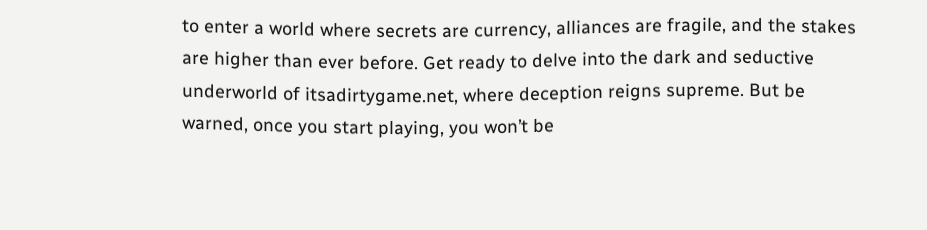to enter a world where secrets are currency, alliances are fragile, and the stakes are higher than ever before. Get ready to delve into the dark and seductive underworld of itsadirtygame.net, where deception reigns supreme. But be warned, once you start playing, you won’t be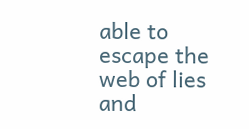able to escape the web of lies and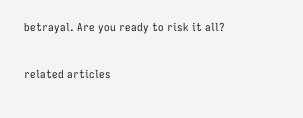betrayal. Are you ready to risk it all?

related articles